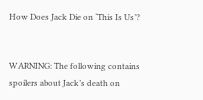How Does Jack Die on ‘This Is Us’?


WARNING: The following contains spoilers about Jack’s death on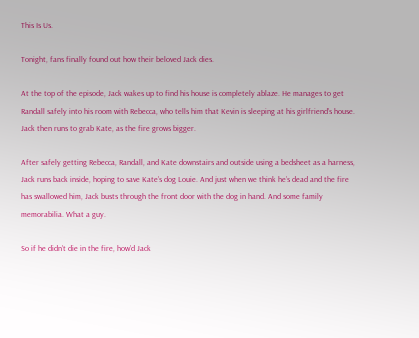This Is Us.

Tonight, fans finally found out how their beloved Jack dies.

At the top of the episode, Jack wakes up to find his house is completely ablaze. He manages to get Randall safely into his room with Rebecca, who tells him that Kevin is sleeping at his girlfriend’s house. Jack then runs to grab Kate, as the fire grows bigger.

After safely getting Rebecca, Randall, and Kate downstairs and outside using a bedsheet as a harness, Jack runs back inside, hoping to save Kate’s dog Louie. And just when we think he’s dead and the fire has swallowed him, Jack busts through the front door with the dog in hand. And some family memorabilia. What a guy.

So if he didn’t die in the fire, how’d Jack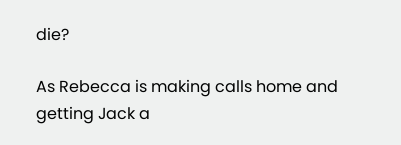die?

As Rebecca is making calls home and getting Jack a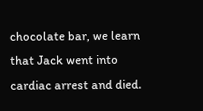chocolate bar, we learn that Jack went into cardiac arrest and died.